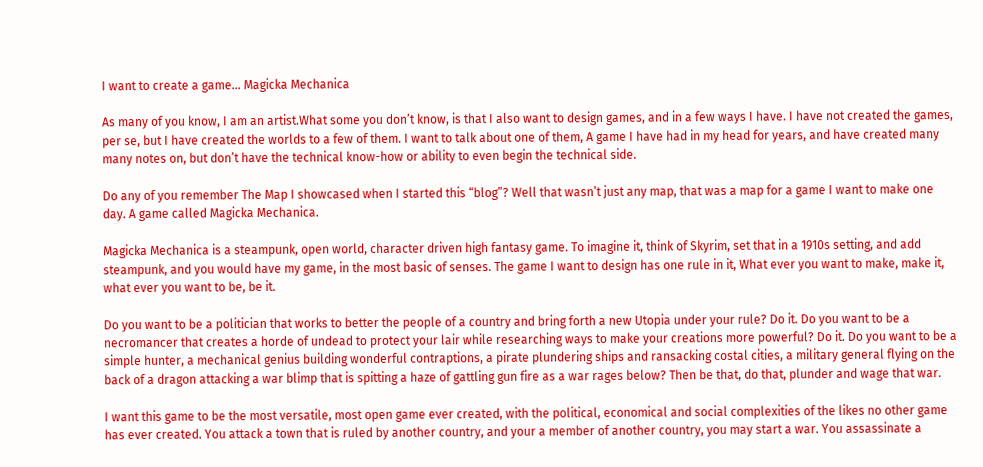I want to create a game… Magicka Mechanica

As many of you know, I am an artist.What some you don’t know, is that I also want to design games, and in a few ways I have. I have not created the games, per se, but I have created the worlds to a few of them. I want to talk about one of them, A game I have had in my head for years, and have created many many notes on, but don’t have the technical know-how or ability to even begin the technical side.

Do any of you remember The Map I showcased when I started this “blog”? Well that wasn’t just any map, that was a map for a game I want to make one day. A game called Magicka Mechanica.

Magicka Mechanica is a steampunk, open world, character driven high fantasy game. To imagine it, think of Skyrim, set that in a 1910s setting, and add steampunk, and you would have my game, in the most basic of senses. The game I want to design has one rule in it, What ever you want to make, make it, what ever you want to be, be it.

Do you want to be a politician that works to better the people of a country and bring forth a new Utopia under your rule? Do it. Do you want to be a necromancer that creates a horde of undead to protect your lair while researching ways to make your creations more powerful? Do it. Do you want to be a simple hunter, a mechanical genius building wonderful contraptions, a pirate plundering ships and ransacking costal cities, a military general flying on the back of a dragon attacking a war blimp that is spitting a haze of gattling gun fire as a war rages below? Then be that, do that, plunder and wage that war.

I want this game to be the most versatile, most open game ever created, with the political, economical and social complexities of the likes no other game has ever created. You attack a town that is ruled by another country, and your a member of another country, you may start a war. You assassinate a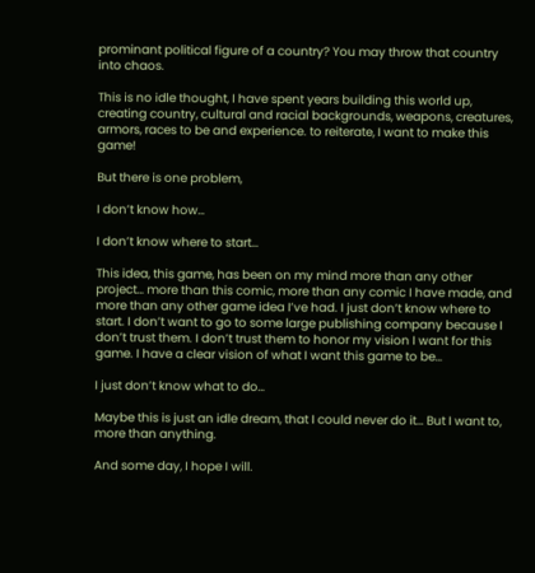prominant political figure of a country? You may throw that country into chaos.

This is no idle thought, I have spent years building this world up, creating country, cultural and racial backgrounds, weapons, creatures, armors, races to be and experience. to reiterate, I want to make this game!

But there is one problem,

I don’t know how…

I don’t know where to start…

This idea, this game, has been on my mind more than any other project… more than this comic, more than any comic I have made, and more than any other game idea I’ve had. I just don’t know where to start. I don’t want to go to some large publishing company because I don’t trust them. I don’t trust them to honor my vision I want for this game. I have a clear vision of what I want this game to be…

I just don’t know what to do…

Maybe this is just an idle dream, that I could never do it… But I want to, more than anything.

And some day, I hope I will.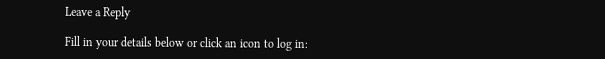Leave a Reply

Fill in your details below or click an icon to log in: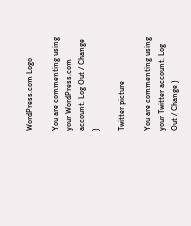WordPress.com Logo

You are commenting using your WordPress.com account. Log Out / Change )

Twitter picture

You are commenting using your Twitter account. Log Out / Change )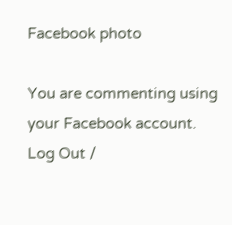Facebook photo

You are commenting using your Facebook account. Log Out /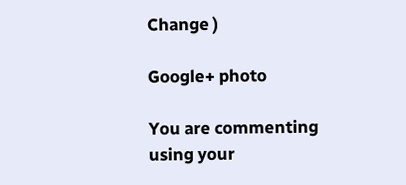Change )

Google+ photo

You are commenting using your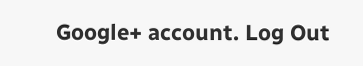Google+ account. Log Out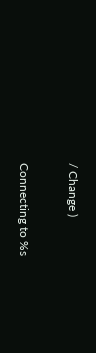/ Change )

Connecting to %s